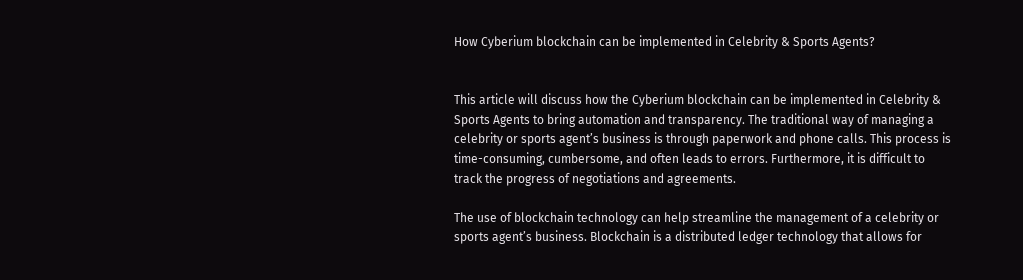How Cyberium blockchain can be implemented in Celebrity & Sports Agents?


This article will discuss how the Cyberium blockchain can be implemented in Celebrity & Sports Agents to bring automation and transparency. The traditional way of managing a celebrity or sports agent’s business is through paperwork and phone calls. This process is time-consuming, cumbersome, and often leads to errors. Furthermore, it is difficult to track the progress of negotiations and agreements.

The use of blockchain technology can help streamline the management of a celebrity or sports agent’s business. Blockchain is a distributed ledger technology that allows for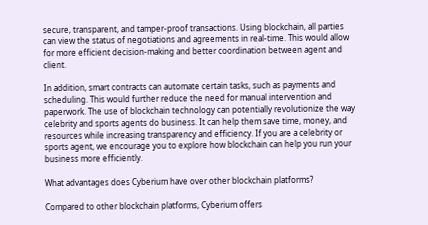secure, transparent, and tamper-proof transactions. Using blockchain, all parties can view the status of negotiations and agreements in real-time. This would allow for more efficient decision-making and better coordination between agent and client.

In addition, smart contracts can automate certain tasks, such as payments and scheduling. This would further reduce the need for manual intervention and paperwork. The use of blockchain technology can potentially revolutionize the way celebrity and sports agents do business. It can help them save time, money, and resources while increasing transparency and efficiency. If you are a celebrity or sports agent, we encourage you to explore how blockchain can help you run your business more efficiently.

What advantages does Cyberium have over other blockchain platforms?

Compared to other blockchain platforms, Cyberium offers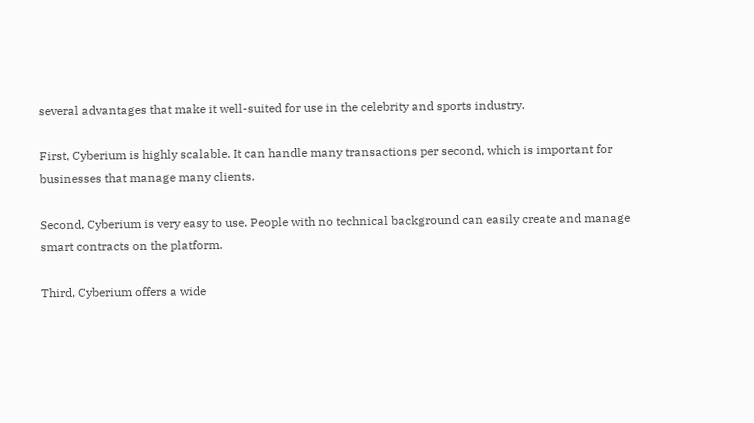several advantages that make it well-suited for use in the celebrity and sports industry.

First, Cyberium is highly scalable. It can handle many transactions per second, which is important for businesses that manage many clients.

Second, Cyberium is very easy to use. People with no technical background can easily create and manage smart contracts on the platform.

Third, Cyberium offers a wide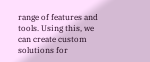range of features and tools. Using this, we can create custom solutions for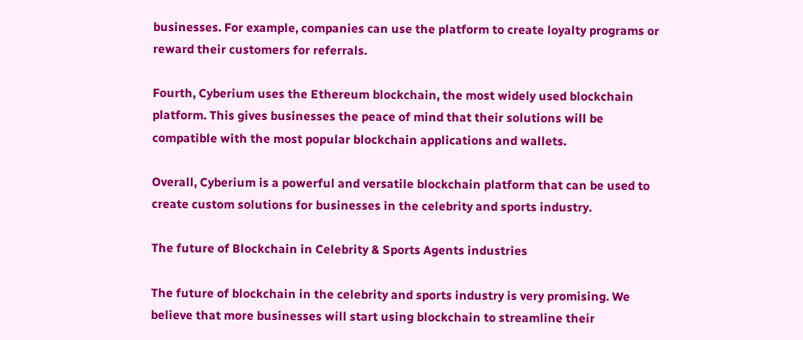businesses. For example, companies can use the platform to create loyalty programs or reward their customers for referrals.

Fourth, Cyberium uses the Ethereum blockchain, the most widely used blockchain platform. This gives businesses the peace of mind that their solutions will be compatible with the most popular blockchain applications and wallets.

Overall, Cyberium is a powerful and versatile blockchain platform that can be used to create custom solutions for businesses in the celebrity and sports industry.

The future of Blockchain in Celebrity & Sports Agents industries

The future of blockchain in the celebrity and sports industry is very promising. We believe that more businesses will start using blockchain to streamline their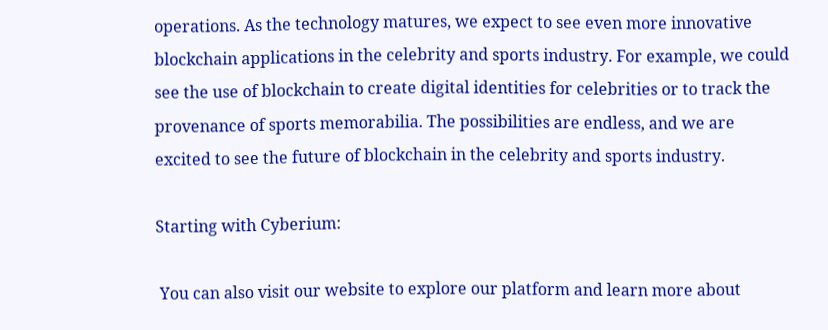operations. As the technology matures, we expect to see even more innovative blockchain applications in the celebrity and sports industry. For example, we could see the use of blockchain to create digital identities for celebrities or to track the provenance of sports memorabilia. The possibilities are endless, and we are excited to see the future of blockchain in the celebrity and sports industry.

Starting with Cyberium:

 You can also visit our website to explore our platform and learn more about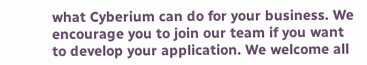what Cyberium can do for your business. We encourage you to join our team if you want to develop your application. We welcome all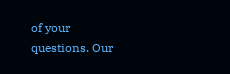of your questions. Our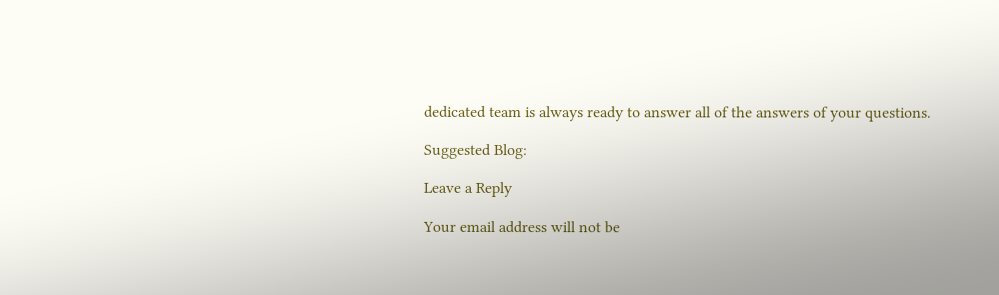dedicated team is always ready to answer all of the answers of your questions.

Suggested Blog:

Leave a Reply

Your email address will not be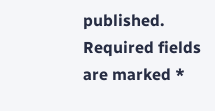published. Required fields are marked *